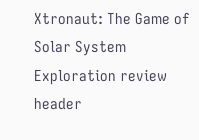Xtronaut: The Game of Solar System Exploration review header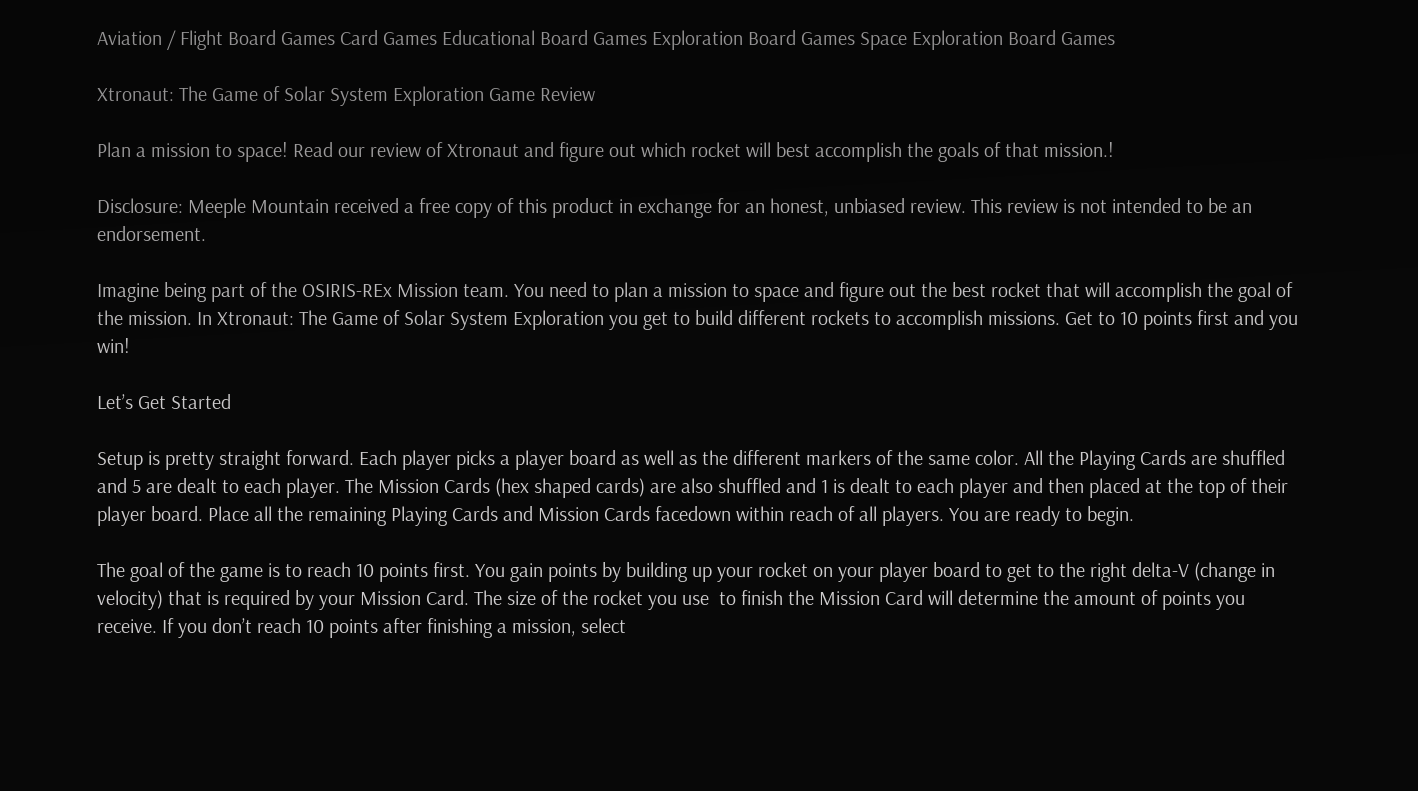Aviation / Flight Board Games Card Games Educational Board Games Exploration Board Games Space Exploration Board Games

Xtronaut: The Game of Solar System Exploration Game Review

Plan a mission to space! Read our review of Xtronaut and figure out which rocket will best accomplish the goals of that mission.!

Disclosure: Meeple Mountain received a free copy of this product in exchange for an honest, unbiased review. This review is not intended to be an endorsement.

Imagine being part of the OSIRIS-REx Mission team. You need to plan a mission to space and figure out the best rocket that will accomplish the goal of the mission. In Xtronaut: The Game of Solar System Exploration you get to build different rockets to accomplish missions. Get to 10 points first and you win!

Let’s Get Started

Setup is pretty straight forward. Each player picks a player board as well as the different markers of the same color. All the Playing Cards are shuffled and 5 are dealt to each player. The Mission Cards (hex shaped cards) are also shuffled and 1 is dealt to each player and then placed at the top of their player board. Place all the remaining Playing Cards and Mission Cards facedown within reach of all players. You are ready to begin.

The goal of the game is to reach 10 points first. You gain points by building up your rocket on your player board to get to the right delta-V (change in velocity) that is required by your Mission Card. The size of the rocket you use  to finish the Mission Card will determine the amount of points you receive. If you don’t reach 10 points after finishing a mission, select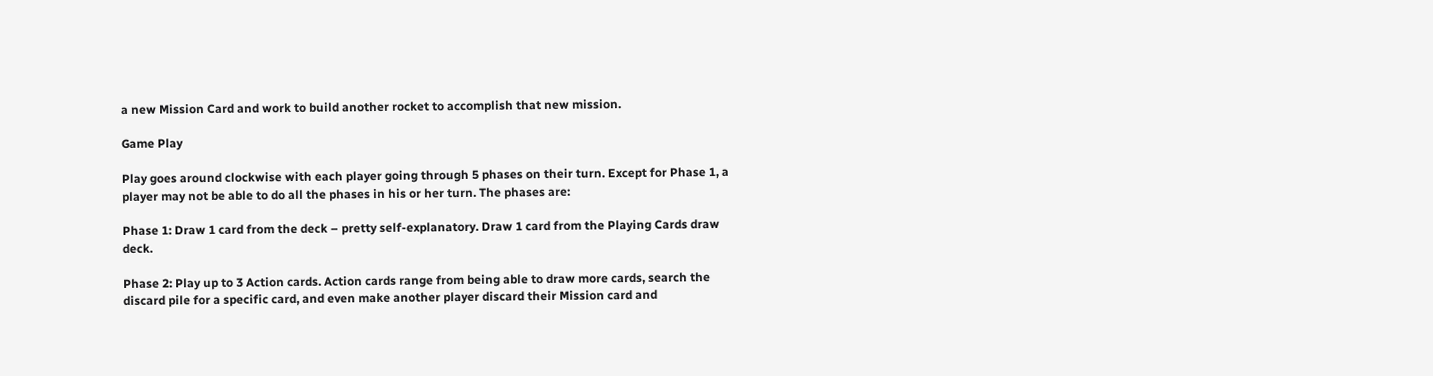a new Mission Card and work to build another rocket to accomplish that new mission.

Game Play

Play goes around clockwise with each player going through 5 phases on their turn. Except for Phase 1, a player may not be able to do all the phases in his or her turn. The phases are:

Phase 1: Draw 1 card from the deck – pretty self-explanatory. Draw 1 card from the Playing Cards draw deck.

Phase 2: Play up to 3 Action cards. Action cards range from being able to draw more cards, search the discard pile for a specific card, and even make another player discard their Mission card and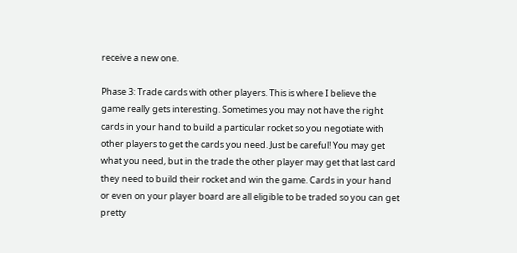receive a new one.

Phase 3: Trade cards with other players. This is where I believe the game really gets interesting. Sometimes you may not have the right cards in your hand to build a particular rocket so you negotiate with other players to get the cards you need. Just be careful! You may get what you need, but in the trade the other player may get that last card they need to build their rocket and win the game. Cards in your hand or even on your player board are all eligible to be traded so you can get pretty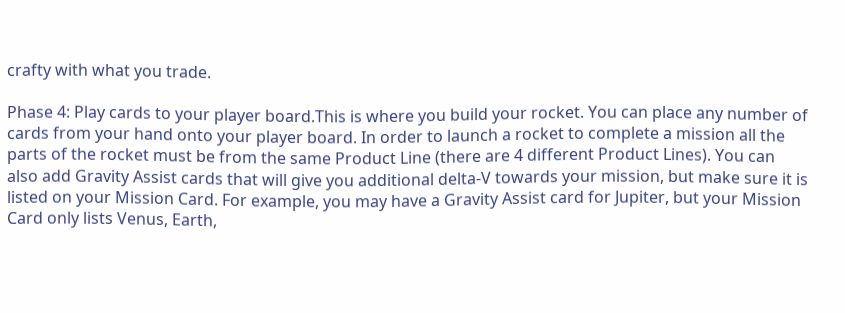crafty with what you trade.

Phase 4: Play cards to your player board.This is where you build your rocket. You can place any number of cards from your hand onto your player board. In order to launch a rocket to complete a mission all the parts of the rocket must be from the same Product Line (there are 4 different Product Lines). You can also add Gravity Assist cards that will give you additional delta-V towards your mission, but make sure it is listed on your Mission Card. For example, you may have a Gravity Assist card for Jupiter, but your Mission Card only lists Venus, Earth,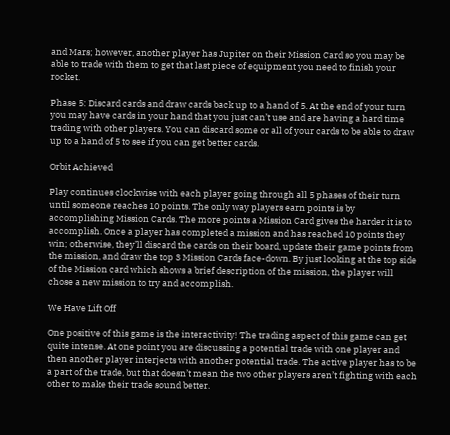and Mars; however, another player has Jupiter on their Mission Card so you may be able to trade with them to get that last piece of equipment you need to finish your rocket.

Phase 5: Discard cards and draw cards back up to a hand of 5. At the end of your turn you may have cards in your hand that you just can’t use and are having a hard time trading with other players. You can discard some or all of your cards to be able to draw up to a hand of 5 to see if you can get better cards.

Orbit Achieved

Play continues clockwise with each player going through all 5 phases of their turn until someone reaches 10 points. The only way players earn points is by accomplishing Mission Cards. The more points a Mission Card gives the harder it is to accomplish. Once a player has completed a mission and has reached 10 points they win; otherwise, they’ll discard the cards on their board, update their game points from the mission, and draw the top 3 Mission Cards face-down. By just looking at the top side of the Mission card which shows a brief description of the mission, the player will chose a new mission to try and accomplish.

We Have Lift Off

One positive of this game is the interactivity! The trading aspect of this game can get quite intense. At one point you are discussing a potential trade with one player and then another player interjects with another potential trade. The active player has to be a part of the trade, but that doesn’t mean the two other players aren’t fighting with each other to make their trade sound better.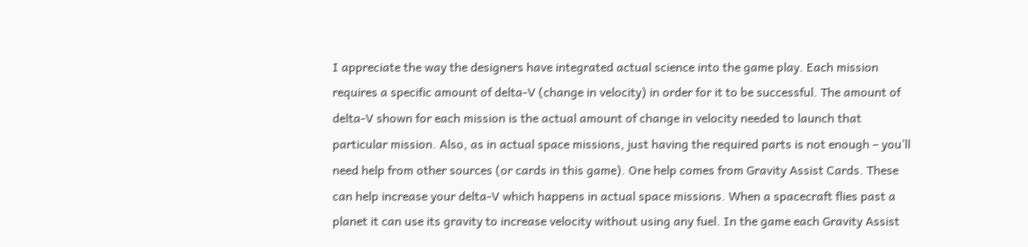I appreciate the way the designers have integrated actual science into the game play. Each mission requires a specific amount of delta-V (change in velocity) in order for it to be successful. The amount of delta-V shown for each mission is the actual amount of change in velocity needed to launch that particular mission. Also, as in actual space missions, just having the required parts is not enough – you’ll need help from other sources (or cards in this game). One help comes from Gravity Assist Cards. These can help increase your delta-V which happens in actual space missions. When a spacecraft flies past a planet it can use its gravity to increase velocity without using any fuel. In the game each Gravity Assist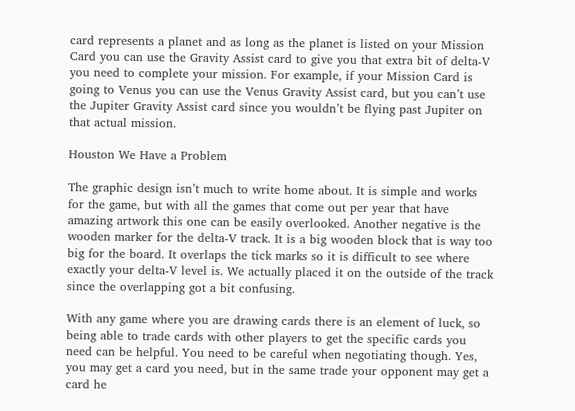card represents a planet and as long as the planet is listed on your Mission Card you can use the Gravity Assist card to give you that extra bit of delta-V you need to complete your mission. For example, if your Mission Card is going to Venus you can use the Venus Gravity Assist card, but you can’t use the Jupiter Gravity Assist card since you wouldn’t be flying past Jupiter on that actual mission.

Houston We Have a Problem

The graphic design isn’t much to write home about. It is simple and works for the game, but with all the games that come out per year that have amazing artwork this one can be easily overlooked. Another negative is the wooden marker for the delta-V track. It is a big wooden block that is way too big for the board. It overlaps the tick marks so it is difficult to see where exactly your delta-V level is. We actually placed it on the outside of the track since the overlapping got a bit confusing.

With any game where you are drawing cards there is an element of luck, so being able to trade cards with other players to get the specific cards you need can be helpful. You need to be careful when negotiating though. Yes, you may get a card you need, but in the same trade your opponent may get a card he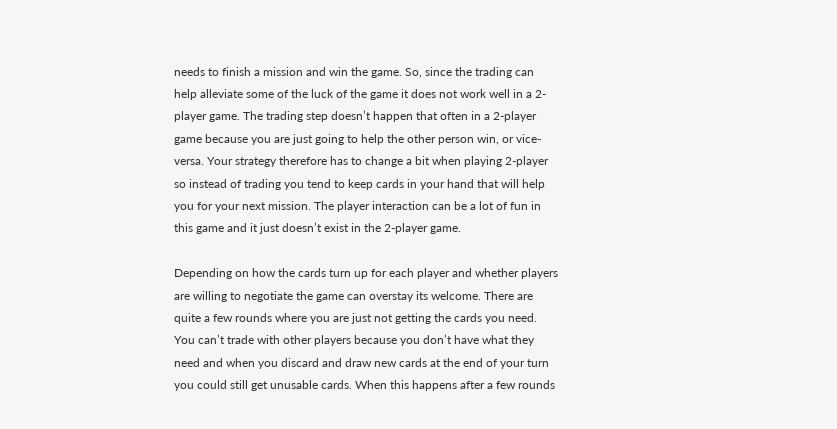needs to finish a mission and win the game. So, since the trading can help alleviate some of the luck of the game it does not work well in a 2-player game. The trading step doesn’t happen that often in a 2-player game because you are just going to help the other person win, or vice-versa. Your strategy therefore has to change a bit when playing 2-player so instead of trading you tend to keep cards in your hand that will help you for your next mission. The player interaction can be a lot of fun in this game and it just doesn’t exist in the 2-player game.

Depending on how the cards turn up for each player and whether players are willing to negotiate the game can overstay its welcome. There are quite a few rounds where you are just not getting the cards you need. You can’t trade with other players because you don’t have what they need and when you discard and draw new cards at the end of your turn you could still get unusable cards. When this happens after a few rounds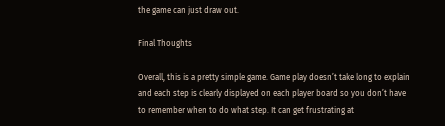the game can just draw out.

Final Thoughts

Overall, this is a pretty simple game. Game play doesn’t take long to explain and each step is clearly displayed on each player board so you don’t have to remember when to do what step. It can get frustrating at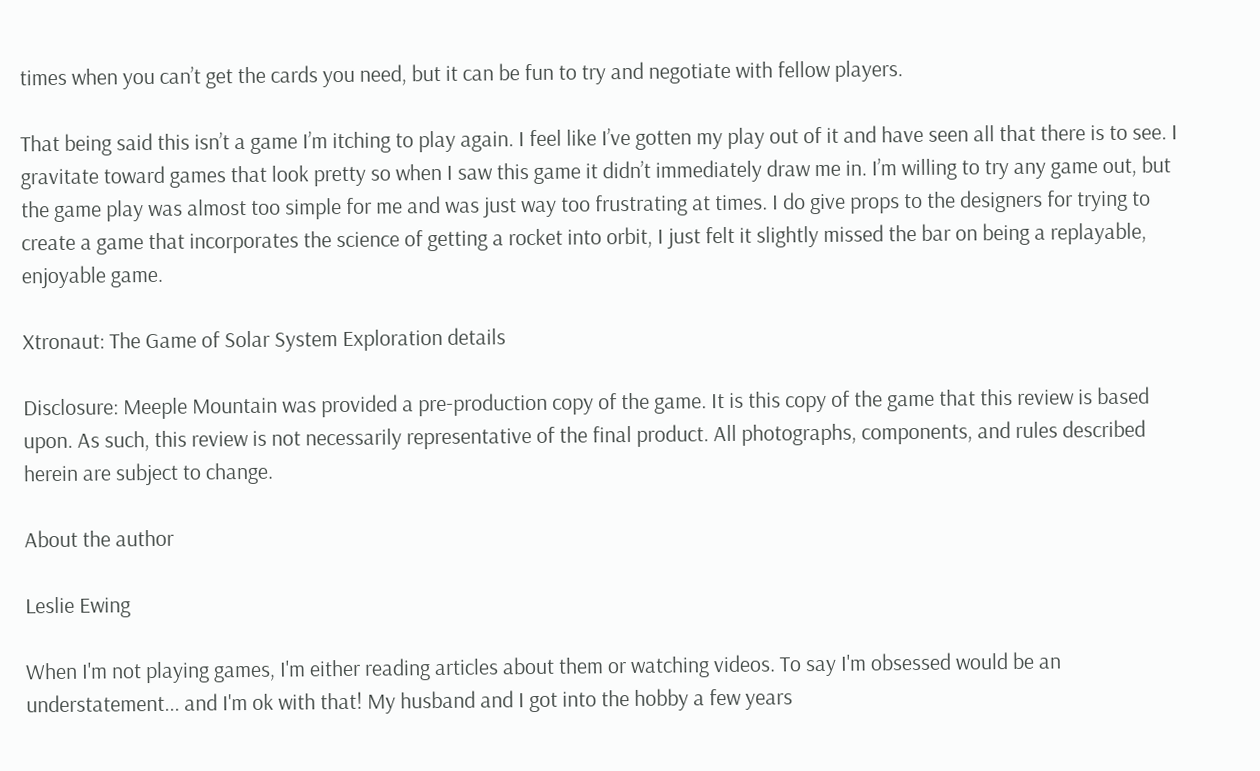times when you can’t get the cards you need, but it can be fun to try and negotiate with fellow players.

That being said this isn’t a game I’m itching to play again. I feel like I’ve gotten my play out of it and have seen all that there is to see. I gravitate toward games that look pretty so when I saw this game it didn’t immediately draw me in. I’m willing to try any game out, but the game play was almost too simple for me and was just way too frustrating at times. I do give props to the designers for trying to create a game that incorporates the science of getting a rocket into orbit, I just felt it slightly missed the bar on being a replayable, enjoyable game.

Xtronaut: The Game of Solar System Exploration details

Disclosure: Meeple Mountain was provided a pre-production copy of the game. It is this copy of the game that this review is based upon. As such, this review is not necessarily representative of the final product. All photographs, components, and rules described herein are subject to change.

About the author

Leslie Ewing

When I'm not playing games, I'm either reading articles about them or watching videos. To say I'm obsessed would be an understatement... and I'm ok with that! My husband and I got into the hobby a few years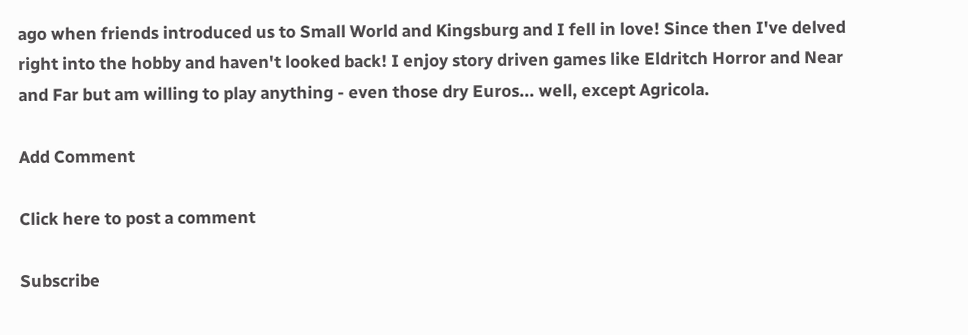ago when friends introduced us to Small World and Kingsburg and I fell in love! Since then I've delved right into the hobby and haven't looked back! I enjoy story driven games like Eldritch Horror and Near and Far but am willing to play anything - even those dry Euros... well, except Agricola.

Add Comment

Click here to post a comment

Subscribe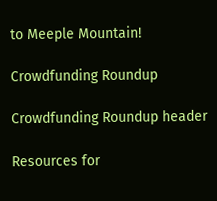to Meeple Mountain!

Crowdfunding Roundup

Crowdfunding Roundup header

Resources for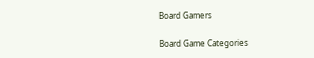Board Gamers

Board Game Categories